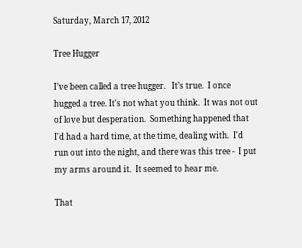Saturday, March 17, 2012

Tree Hugger

I’ve been called a tree hugger.   It’s true.  I once hugged a tree. It's not what you think.  It was not out of love but desperation.  Something happened that I'd had a hard time, at the time, dealing with.  I'd run out into the night, and there was this tree -  I put my arms around it.  It seemed to hear me.

That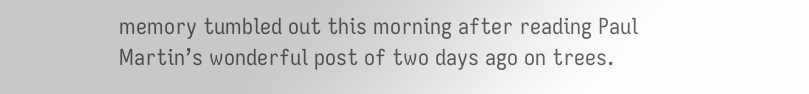memory tumbled out this morning after reading Paul Martin’s wonderful post of two days ago on trees.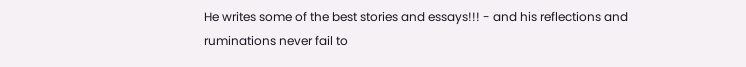He writes some of the best stories and essays!!! - and his reflections and ruminations never fail to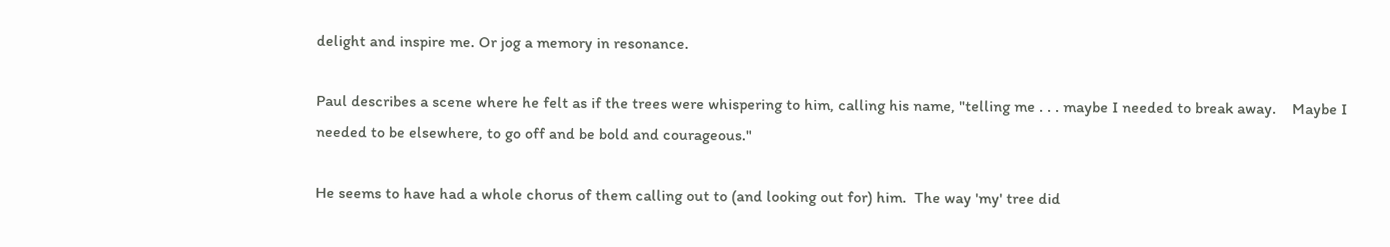delight and inspire me. Or jog a memory in resonance.

Paul describes a scene where he felt as if the trees were whispering to him, calling his name, "telling me . . . maybe I needed to break away.    Maybe I needed to be elsewhere, to go off and be bold and courageous."

He seems to have had a whole chorus of them calling out to (and looking out for) him.  The way 'my' tree did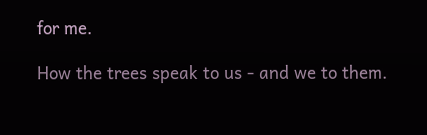for me.

How the trees speak to us - and we to them.